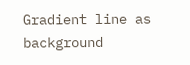Gradient line as background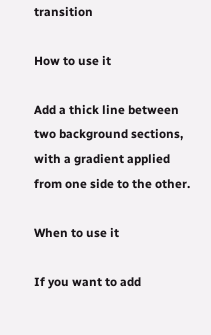transition

How to use it

Add a thick line between two background sections, with a gradient applied from one side to the other.

When to use it

If you want to add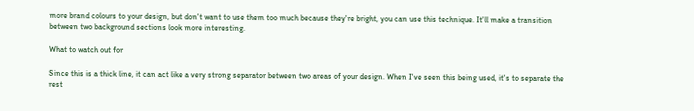more brand colours to your design, but don't want to use them too much because they're bright, you can use this technique. It'll make a transition between two background sections look more interesting.

What to watch out for

Since this is a thick line, it can act like a very strong separator between two areas of your design. When I've seen this being used, it's to separate the rest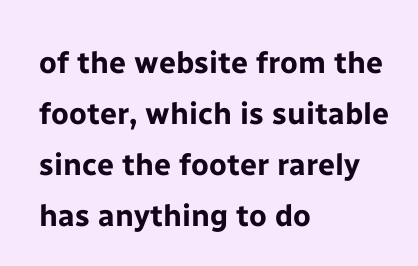of the website from the footer, which is suitable since the footer rarely has anything to do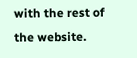with the rest of the website.